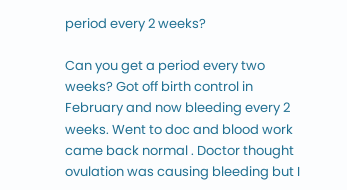period every 2 weeks?

Can you get a period every two weeks? Got off birth control in February and now bleeding every 2 weeks. Went to doc and blood work came back normal . Doctor thought ovulation was causing bleeding but I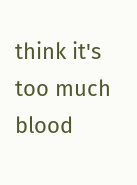think it's too much blood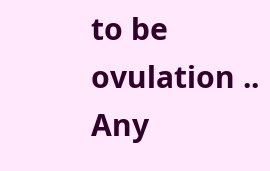to be ovulation .. Any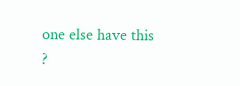one else have this ?